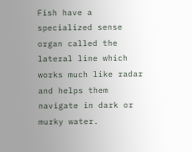Fish have a specialized sense organ called the lateral line which works much like radar and helps them navigate in dark or murky water.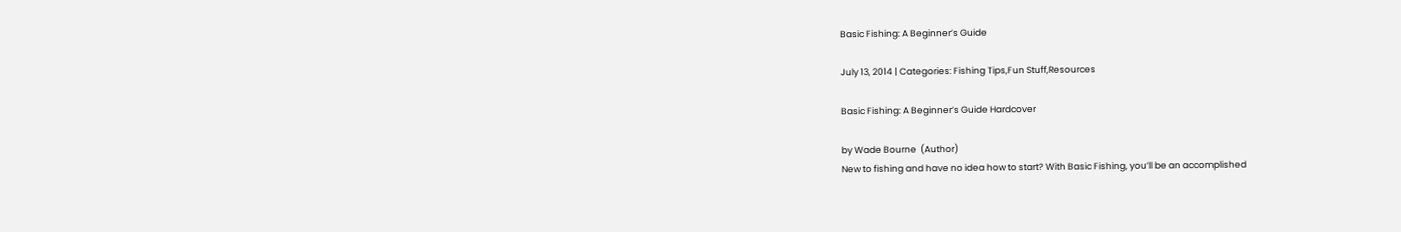Basic Fishing: A Beginner’s Guide

July 13, 2014 | Categories: Fishing Tips,Fun Stuff,Resources

Basic Fishing: A Beginner’s Guide Hardcover

by Wade Bourne  (Author)
New to fishing and have no idea how to start? With Basic Fishing, you’ll be an accomplished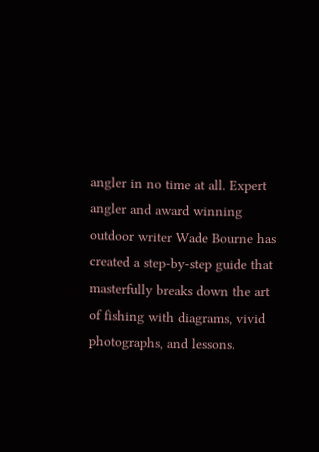angler in no time at all. Expert angler and award winning outdoor writer Wade Bourne has created a step-by-step guide that masterfully breaks down the art of fishing with diagrams, vivid photographs, and lessons.